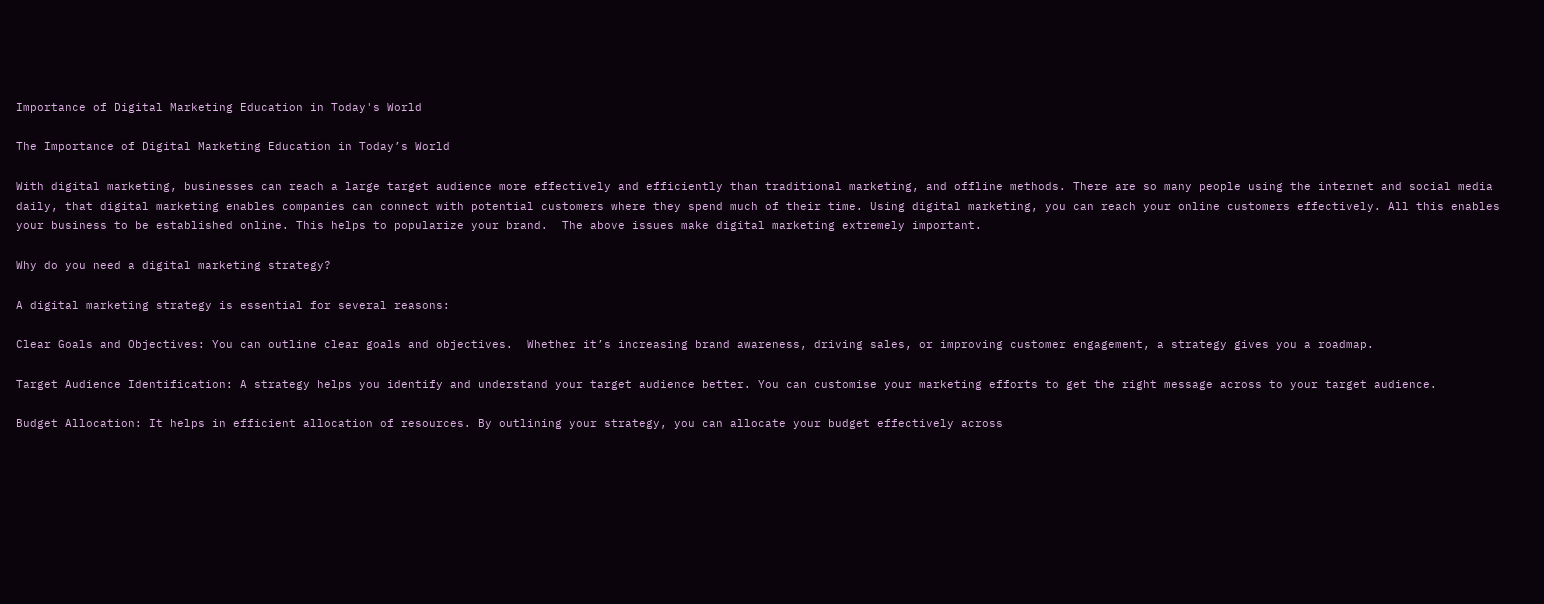Importance of Digital Marketing Education in Today's World

The Importance of Digital Marketing Education in Today’s World

With digital marketing, businesses can reach a large target audience more effectively and efficiently than traditional marketing, and offline methods. There are so many people using the internet and social media daily, that digital marketing enables companies can connect with potential customers where they spend much of their time. Using digital marketing, you can reach your online customers effectively. All this enables your business to be established online. This helps to popularize your brand.  The above issues make digital marketing extremely important.

Why do you need a digital marketing strategy?

A digital marketing strategy is essential for several reasons:

Clear Goals and Objectives: You can outline clear goals and objectives.  Whether it’s increasing brand awareness, driving sales, or improving customer engagement, a strategy gives you a roadmap.

Target Audience Identification: A strategy helps you identify and understand your target audience better. You can customise your marketing efforts to get the right message across to your target audience.

Budget Allocation: It helps in efficient allocation of resources. By outlining your strategy, you can allocate your budget effectively across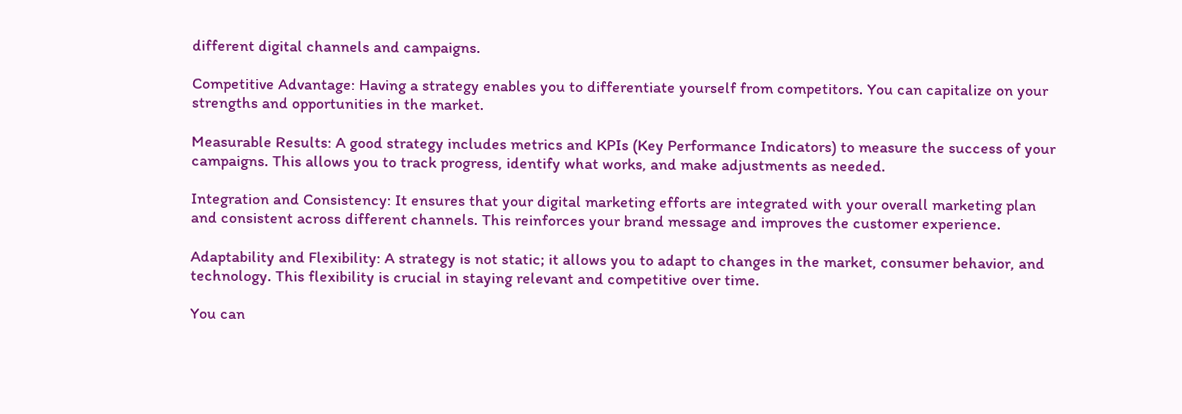different digital channels and campaigns.

Competitive Advantage: Having a strategy enables you to differentiate yourself from competitors. You can capitalize on your strengths and opportunities in the market.

Measurable Results: A good strategy includes metrics and KPIs (Key Performance Indicators) to measure the success of your campaigns. This allows you to track progress, identify what works, and make adjustments as needed.

Integration and Consistency: It ensures that your digital marketing efforts are integrated with your overall marketing plan and consistent across different channels. This reinforces your brand message and improves the customer experience.

Adaptability and Flexibility: A strategy is not static; it allows you to adapt to changes in the market, consumer behavior, and technology. This flexibility is crucial in staying relevant and competitive over time.

You can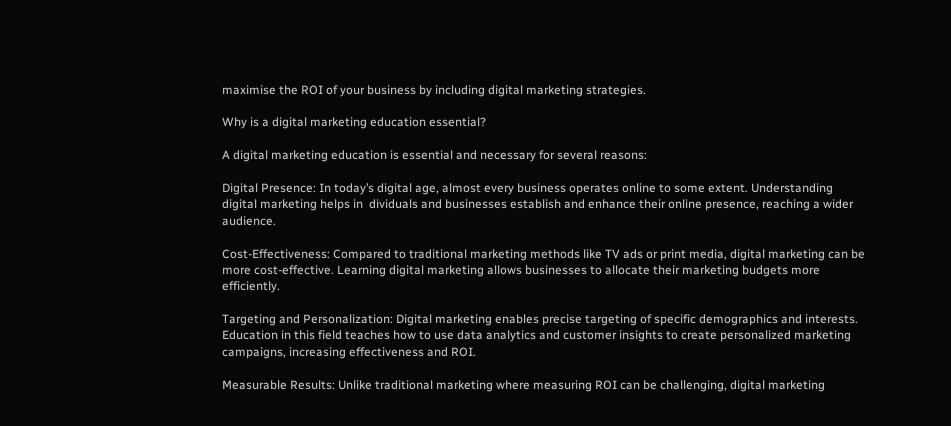maximise the ROI of your business by including digital marketing strategies.

Why is a digital marketing education essential?

A digital marketing education is essential and necessary for several reasons:

Digital Presence: In today’s digital age, almost every business operates online to some extent. Understanding digital marketing helps in  dividuals and businesses establish and enhance their online presence, reaching a wider audience.

Cost-Effectiveness: Compared to traditional marketing methods like TV ads or print media, digital marketing can be more cost-effective. Learning digital marketing allows businesses to allocate their marketing budgets more efficiently.

Targeting and Personalization: Digital marketing enables precise targeting of specific demographics and interests. Education in this field teaches how to use data analytics and customer insights to create personalized marketing campaigns, increasing effectiveness and ROI.

Measurable Results: Unlike traditional marketing where measuring ROI can be challenging, digital marketing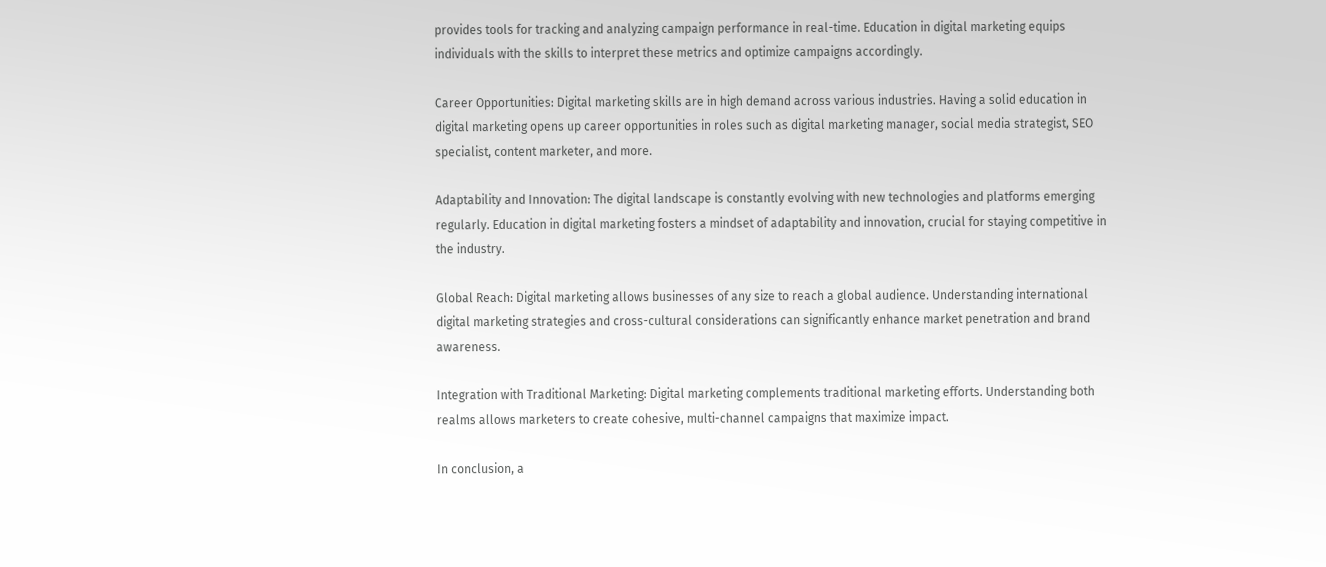provides tools for tracking and analyzing campaign performance in real-time. Education in digital marketing equips individuals with the skills to interpret these metrics and optimize campaigns accordingly.

Career Opportunities: Digital marketing skills are in high demand across various industries. Having a solid education in digital marketing opens up career opportunities in roles such as digital marketing manager, social media strategist, SEO specialist, content marketer, and more.

Adaptability and Innovation: The digital landscape is constantly evolving with new technologies and platforms emerging regularly. Education in digital marketing fosters a mindset of adaptability and innovation, crucial for staying competitive in the industry.

Global Reach: Digital marketing allows businesses of any size to reach a global audience. Understanding international digital marketing strategies and cross-cultural considerations can significantly enhance market penetration and brand awareness.

Integration with Traditional Marketing: Digital marketing complements traditional marketing efforts. Understanding both realms allows marketers to create cohesive, multi-channel campaigns that maximize impact.

In conclusion, a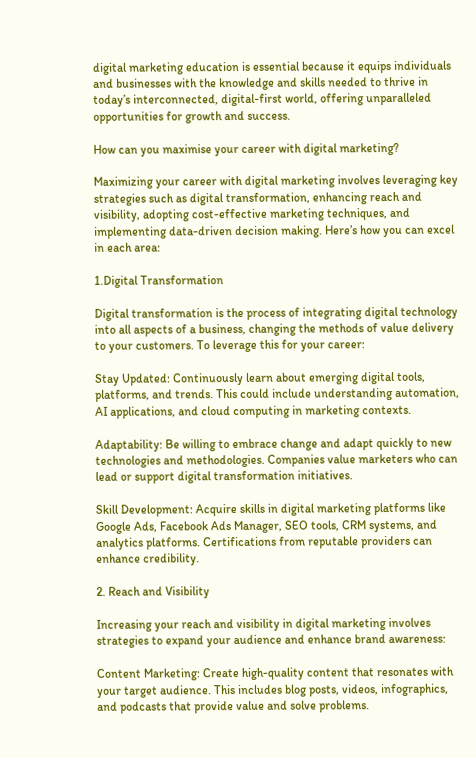digital marketing education is essential because it equips individuals and businesses with the knowledge and skills needed to thrive in today’s interconnected, digital-first world, offering unparalleled opportunities for growth and success.

How can you maximise your career with digital marketing?

Maximizing your career with digital marketing involves leveraging key strategies such as digital transformation, enhancing reach and visibility, adopting cost-effective marketing techniques, and implementing data-driven decision making. Here’s how you can excel in each area:

1.Digital Transformation

Digital transformation is the process of integrating digital technology into all aspects of a business, changing the methods of value delivery to your customers. To leverage this for your career:

Stay Updated: Continuously learn about emerging digital tools, platforms, and trends. This could include understanding automation, AI applications, and cloud computing in marketing contexts.

Adaptability: Be willing to embrace change and adapt quickly to new technologies and methodologies. Companies value marketers who can lead or support digital transformation initiatives.

Skill Development: Acquire skills in digital marketing platforms like Google Ads, Facebook Ads Manager, SEO tools, CRM systems, and analytics platforms. Certifications from reputable providers can enhance credibility.

2. Reach and Visibility

Increasing your reach and visibility in digital marketing involves strategies to expand your audience and enhance brand awareness:

Content Marketing: Create high-quality content that resonates with your target audience. This includes blog posts, videos, infographics, and podcasts that provide value and solve problems.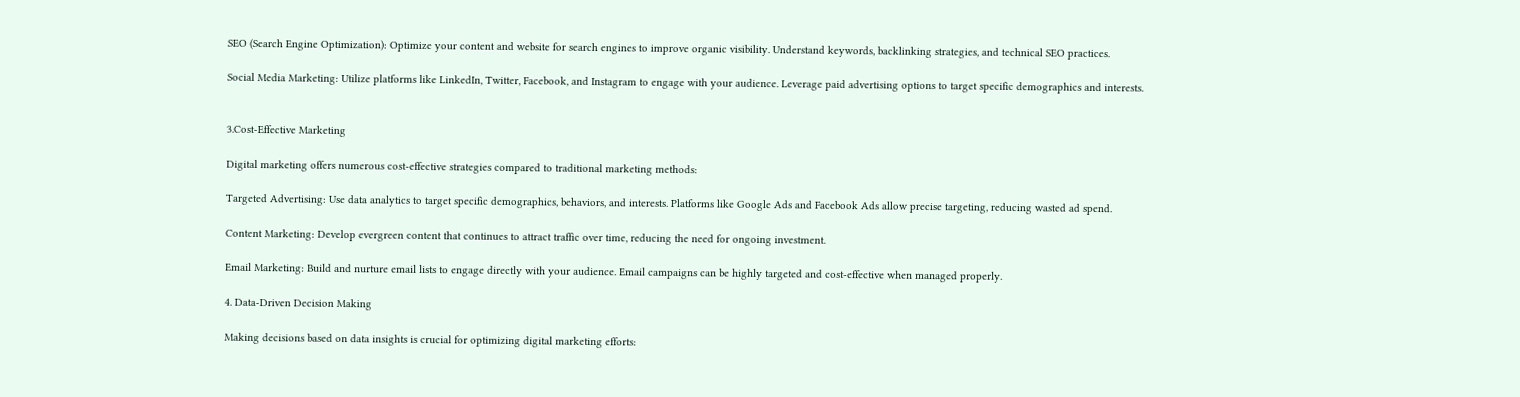SEO (Search Engine Optimization): Optimize your content and website for search engines to improve organic visibility. Understand keywords, backlinking strategies, and technical SEO practices.

Social Media Marketing: Utilize platforms like LinkedIn, Twitter, Facebook, and Instagram to engage with your audience. Leverage paid advertising options to target specific demographics and interests.


3.Cost-Effective Marketing

Digital marketing offers numerous cost-effective strategies compared to traditional marketing methods:

Targeted Advertising: Use data analytics to target specific demographics, behaviors, and interests. Platforms like Google Ads and Facebook Ads allow precise targeting, reducing wasted ad spend.

Content Marketing: Develop evergreen content that continues to attract traffic over time, reducing the need for ongoing investment.

Email Marketing: Build and nurture email lists to engage directly with your audience. Email campaigns can be highly targeted and cost-effective when managed properly.

4. Data-Driven Decision Making

Making decisions based on data insights is crucial for optimizing digital marketing efforts: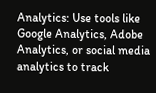Analytics: Use tools like Google Analytics, Adobe Analytics, or social media analytics to track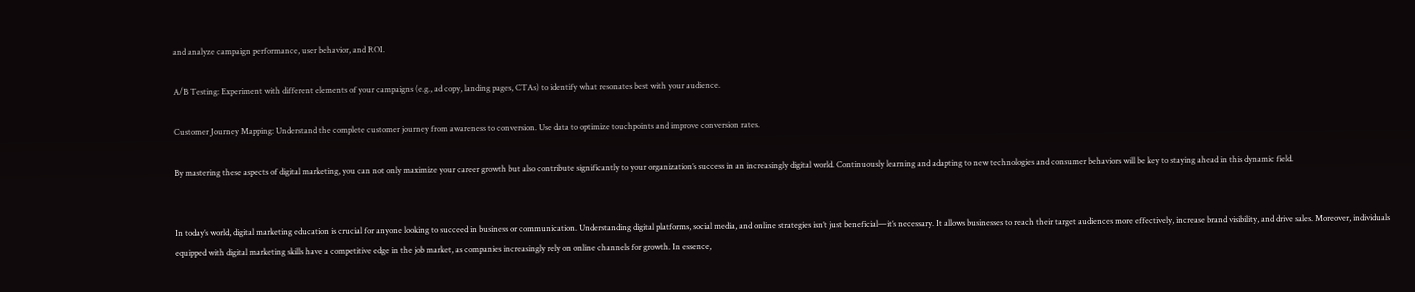and analyze campaign performance, user behavior, and ROI.

A/B Testing: Experiment with different elements of your campaigns (e.g., ad copy, landing pages, CTAs) to identify what resonates best with your audience.

Customer Journey Mapping: Understand the complete customer journey from awareness to conversion. Use data to optimize touchpoints and improve conversion rates.

By mastering these aspects of digital marketing, you can not only maximize your career growth but also contribute significantly to your organization’s success in an increasingly digital world. Continuously learning and adapting to new technologies and consumer behaviors will be key to staying ahead in this dynamic field.


In today’s world, digital marketing education is crucial for anyone looking to succeed in business or communication. Understanding digital platforms, social media, and online strategies isn’t just beneficial—it’s necessary. It allows businesses to reach their target audiences more effectively, increase brand visibility, and drive sales. Moreover, individuals equipped with digital marketing skills have a competitive edge in the job market, as companies increasingly rely on online channels for growth. In essence,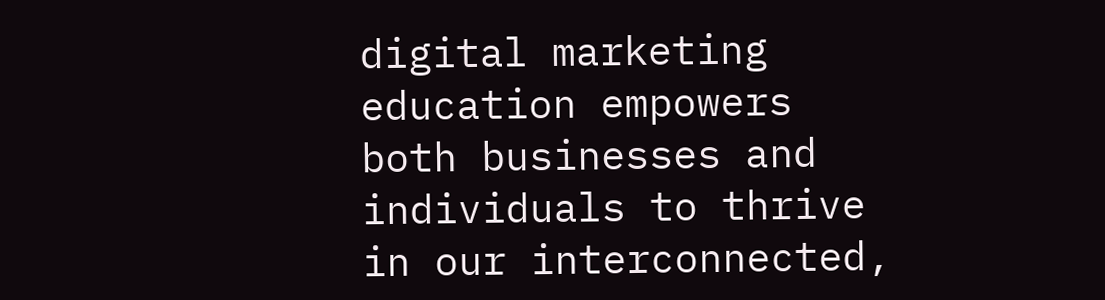digital marketing education empowers both businesses and individuals to thrive in our interconnected,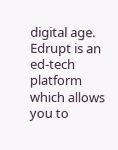digital age. Edrupt is an ed-tech platform which allows you to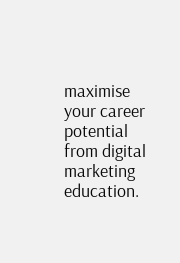maximise your career potential from digital marketing education.